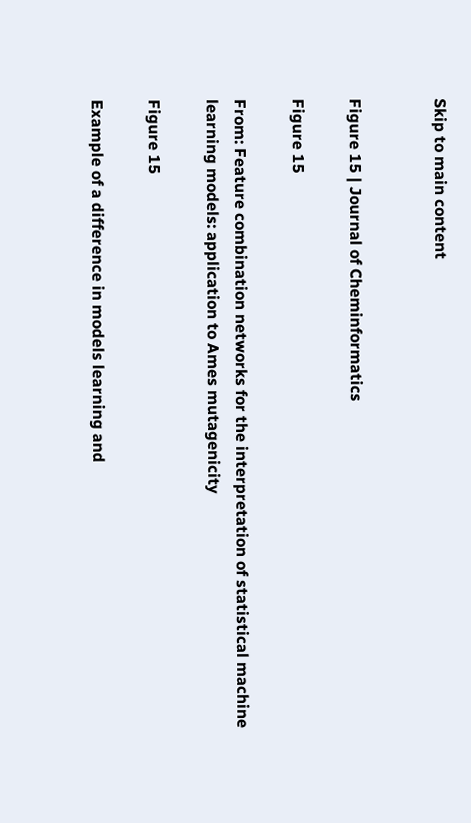Skip to main content


Figure 15 | Journal of Cheminformatics

Figure 15

From: Feature combination networks for the interpretation of statistical machine learning models: application to Ames mutagenicity

Figure 15

Example of a difference in models learning and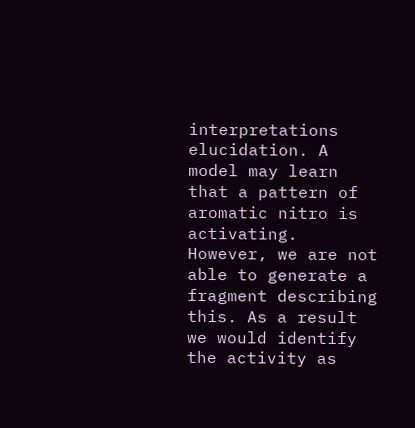interpretations elucidation. A model may learn that a pattern of aromatic nitro is activating. However, we are not able to generate a fragment describing this. As a result we would identify the activity as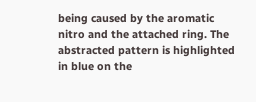being caused by the aromatic nitro and the attached ring. The abstracted pattern is highlighted in blue on the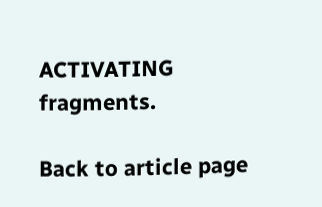ACTIVATING fragments.

Back to article page